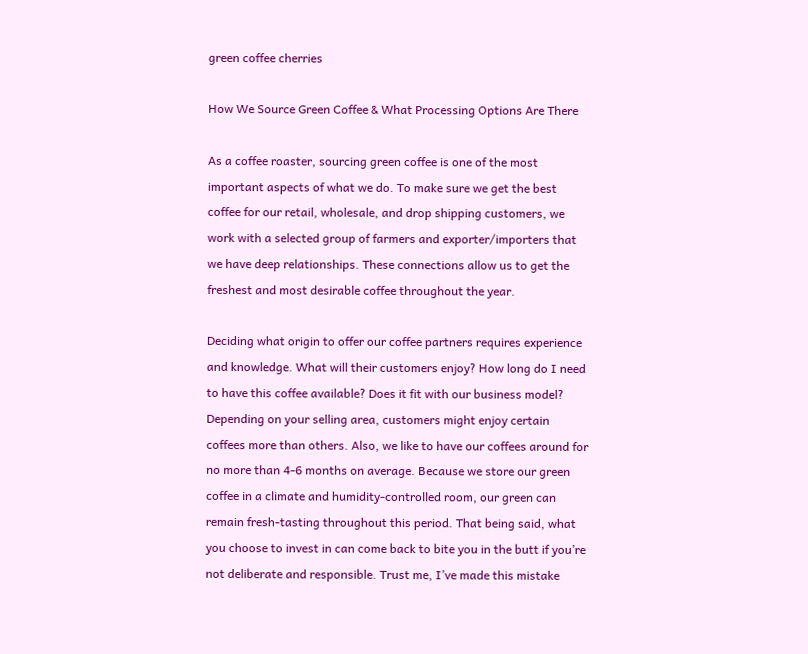green coffee cherries

How We Source Green Coffee & What Processing Options Are There

As a coffee roaster, sourcing green coffee is one of the most important aspects of what we do. To make sure we get the best coffee for our retail, wholesale, and drop shipping customers, we work with a selected group of farmers and exporter/importers that we have deep relationships. These connections allow us to get the freshest and most desirable coffee throughout the year.

Deciding what origin to offer our coffee partners requires experience and knowledge. What will their customers enjoy? How long do I need to have this coffee available? Does it fit with our business model? Depending on your selling area, customers might enjoy certain coffees more than others. Also, we like to have our coffees around for no more than 4-6 months on average. Because we store our green coffee in a climate and humidity-controlled room, our green can remain fresh-tasting throughout this period. That being said, what you choose to invest in can come back to bite you in the butt if you’re not deliberate and responsible. Trust me, I’ve made this mistake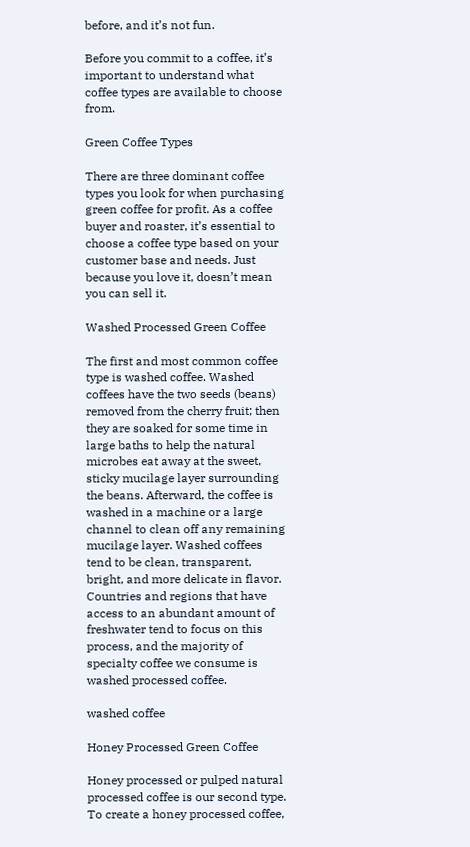before, and it’s not fun.

Before you commit to a coffee, it’s important to understand what coffee types are available to choose from.

Green Coffee Types

There are three dominant coffee types you look for when purchasing green coffee for profit. As a coffee buyer and roaster, it’s essential to choose a coffee type based on your customer base and needs. Just because you love it, doesn’t mean you can sell it.

Washed Processed Green Coffee

The first and most common coffee type is washed coffee. Washed coffees have the two seeds (beans) removed from the cherry fruit; then they are soaked for some time in large baths to help the natural microbes eat away at the sweet, sticky mucilage layer surrounding the beans. Afterward, the coffee is washed in a machine or a large channel to clean off any remaining mucilage layer. Washed coffees tend to be clean, transparent, bright, and more delicate in flavor. Countries and regions that have access to an abundant amount of freshwater tend to focus on this process, and the majority of specialty coffee we consume is washed processed coffee.

washed coffee

Honey Processed Green Coffee

Honey processed or pulped natural processed coffee is our second type. To create a honey processed coffee,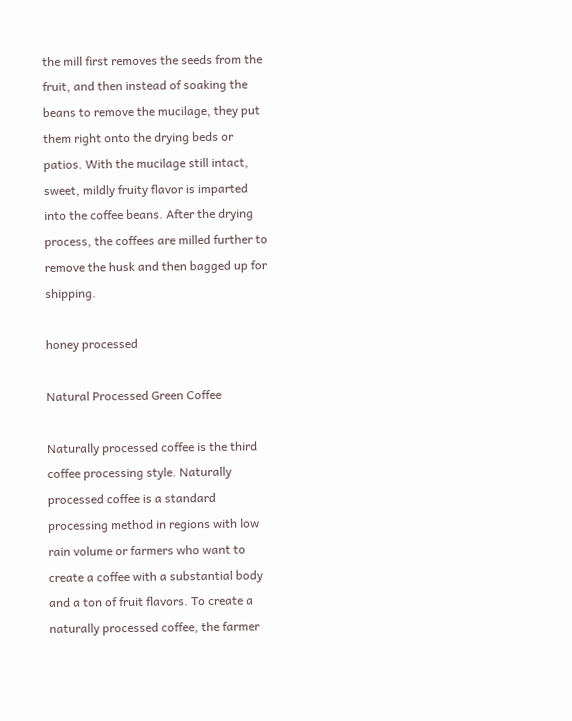the mill first removes the seeds from the fruit, and then instead of soaking the beans to remove the mucilage, they put them right onto the drying beds or patios. With the mucilage still intact, sweet, mildly fruity flavor is imparted into the coffee beans. After the drying process, the coffees are milled further to remove the husk and then bagged up for shipping.

honey processed

Natural Processed Green Coffee

Naturally processed coffee is the third coffee processing style. Naturally processed coffee is a standard processing method in regions with low rain volume or farmers who want to create a coffee with a substantial body and a ton of fruit flavors. To create a naturally processed coffee, the farmer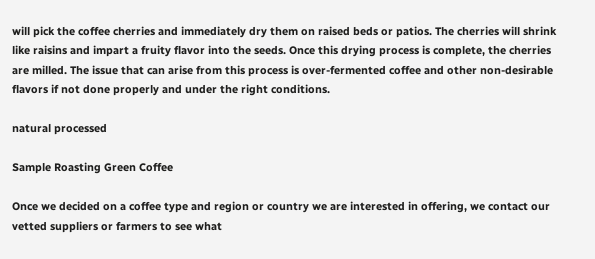will pick the coffee cherries and immediately dry them on raised beds or patios. The cherries will shrink like raisins and impart a fruity flavor into the seeds. Once this drying process is complete, the cherries are milled. The issue that can arise from this process is over-fermented coffee and other non-desirable flavors if not done properly and under the right conditions.

natural processed

Sample Roasting Green Coffee

Once we decided on a coffee type and region or country we are interested in offering, we contact our vetted suppliers or farmers to see what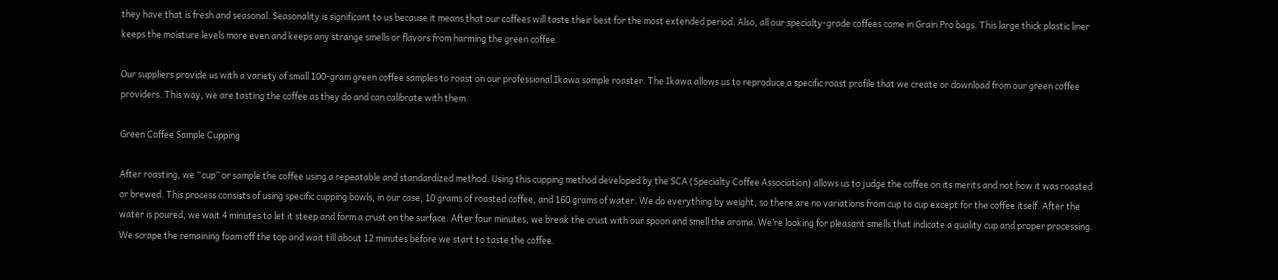they have that is fresh and seasonal. Seasonality is significant to us because it means that our coffees will taste their best for the most extended period. Also, all our specialty-grade coffees come in Grain Pro bags. This large thick plastic liner keeps the moisture levels more even and keeps any strange smells or flavors from harming the green coffee.

Our suppliers provide us with a variety of small 100-gram green coffee samples to roast on our professional Ikawa sample roaster. The Ikawa allows us to reproduce a specific roast profile that we create or download from our green coffee providers. This way, we are tasting the coffee as they do and can calibrate with them.

Green Coffee Sample Cupping

After roasting, we “cup” or sample the coffee using a repeatable and standardized method. Using this cupping method developed by the SCA (Specialty Coffee Association) allows us to judge the coffee on its merits and not how it was roasted or brewed. This process consists of using specific cupping bowls, in our case, 10 grams of roasted coffee, and 160 grams of water. We do everything by weight, so there are no variations from cup to cup except for the coffee itself. After the water is poured, we wait 4 minutes to let it steep and form a crust on the surface. After four minutes, we break the crust with our spoon and smell the aroma. We’re looking for pleasant smells that indicate a quality cup and proper processing. We scrape the remaining foam off the top and wait till about 12 minutes before we start to taste the coffee.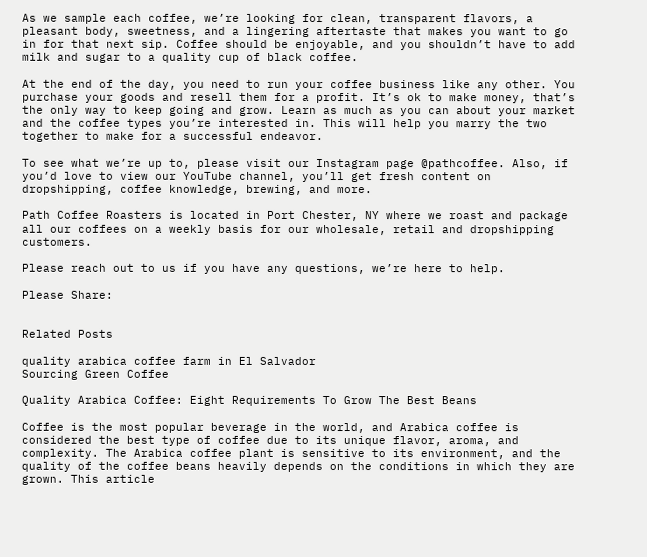As we sample each coffee, we’re looking for clean, transparent flavors, a pleasant body, sweetness, and a lingering aftertaste that makes you want to go in for that next sip. Coffee should be enjoyable, and you shouldn’t have to add milk and sugar to a quality cup of black coffee.

At the end of the day, you need to run your coffee business like any other. You purchase your goods and resell them for a profit. It’s ok to make money, that’s the only way to keep going and grow. Learn as much as you can about your market and the coffee types you’re interested in. This will help you marry the two together to make for a successful endeavor.

To see what we’re up to, please visit our Instagram page @pathcoffee. Also, if you’d love to view our YouTube channel, you’ll get fresh content on dropshipping, coffee knowledge, brewing, and more.

Path Coffee Roasters is located in Port Chester, NY where we roast and package all our coffees on a weekly basis for our wholesale, retail and dropshipping customers.

Please reach out to us if you have any questions, we’re here to help.

Please Share:


Related Posts

quality arabica coffee farm in El Salvador
Sourcing Green Coffee

Quality Arabica Coffee: Eight Requirements To Grow The Best Beans

Coffee is the most popular beverage in the world, and Arabica coffee is considered the best type of coffee due to its unique flavor, aroma, and complexity. The Arabica coffee plant is sensitive to its environment, and the quality of the coffee beans heavily depends on the conditions in which they are grown. This article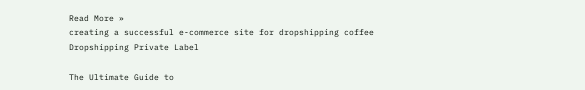Read More »
creating a successful e-commerce site for dropshipping coffee
Dropshipping Private Label

The Ultimate Guide to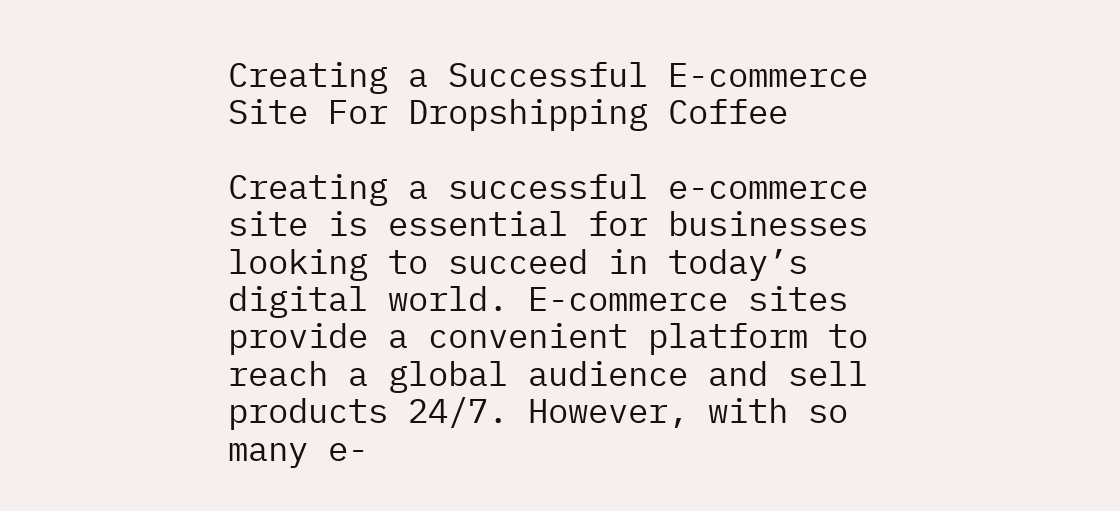Creating a Successful E-commerce Site For Dropshipping Coffee

Creating a successful e-commerce site is essential for businesses looking to succeed in today’s digital world. E-commerce sites provide a convenient platform to reach a global audience and sell products 24/7. However, with so many e-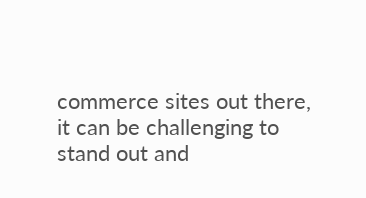commerce sites out there, it can be challenging to stand out and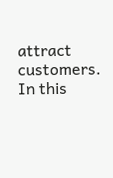attract customers. In this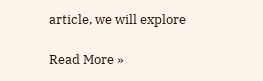article, we will explore

Read More »